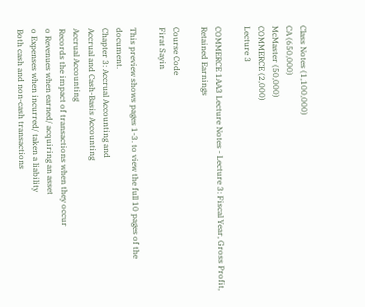Class Notes (1,100,000)
CA (650,000)
McMaster (50,000)
COMMERCE (2,000)
Lecture 3

COMMERCE 1AA3 Lecture Notes - Lecture 3: Fiscal Year, Gross Profit, Retained Earnings

Course Code
Firat Sayin

This preview shows pages 1-3. to view the full 10 pages of the document.
Chapter 3: Accrual Accounting and
Accrual and Cash-Basis Accounting
Accrual Accounting
Records the impact of transactions when they occur
o Revenues when earned/ acquiring an asset
o Expenses when incurred/ taken a liability
Both cash and non-cash transactions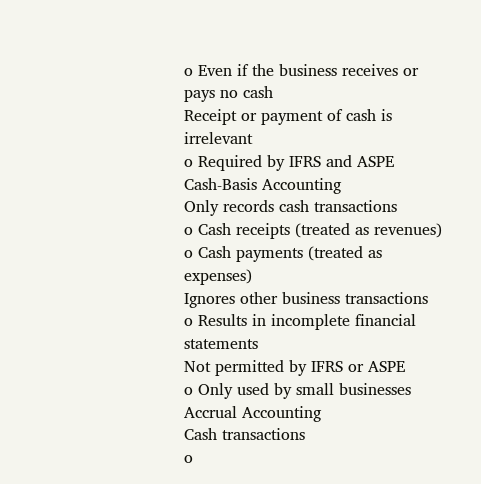o Even if the business receives or pays no cash
Receipt or payment of cash is irrelevant
o Required by IFRS and ASPE
Cash-Basis Accounting
Only records cash transactions
o Cash receipts (treated as revenues)
o Cash payments (treated as expenses)
Ignores other business transactions
o Results in incomplete financial statements
Not permitted by IFRS or ASPE
o Only used by small businesses
Accrual Accounting
Cash transactions
o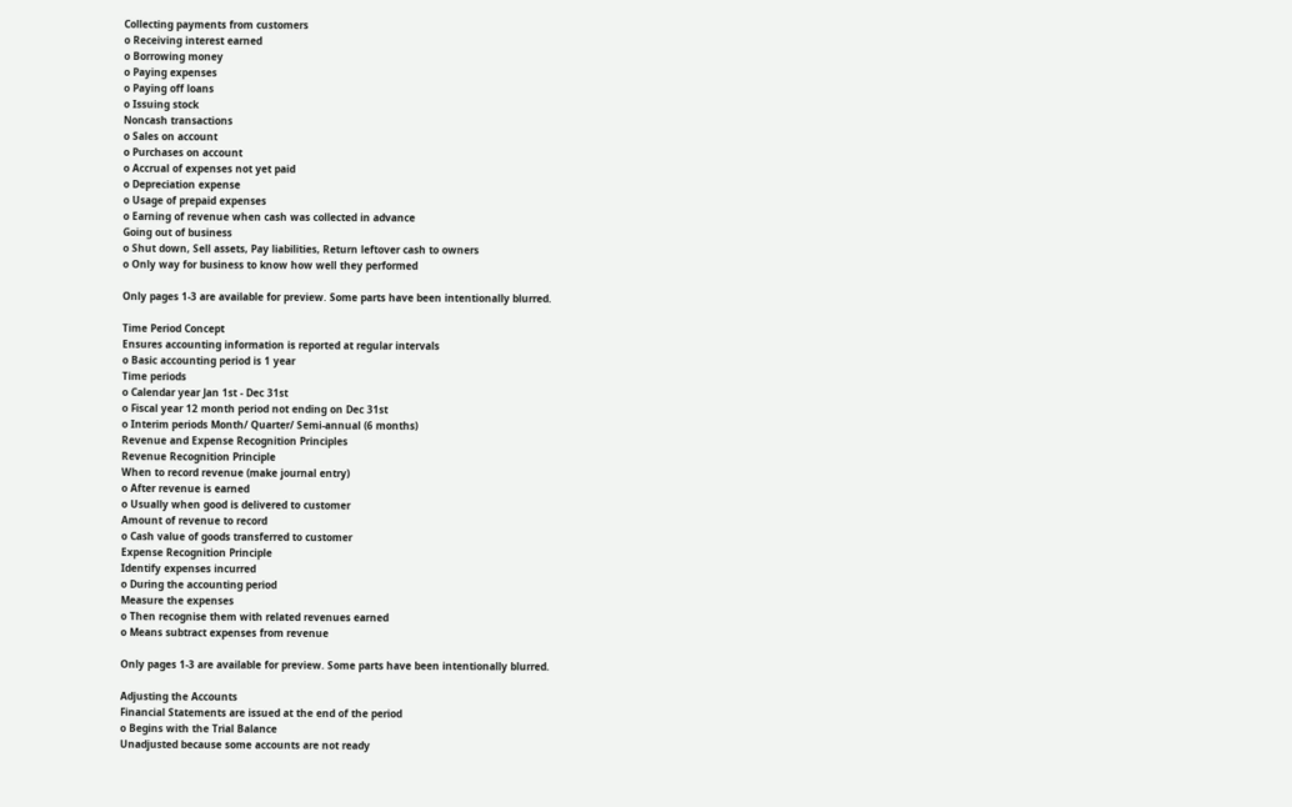Collecting payments from customers
o Receiving interest earned
o Borrowing money
o Paying expenses
o Paying off loans
o Issuing stock
Noncash transactions
o Sales on account
o Purchases on account
o Accrual of expenses not yet paid
o Depreciation expense
o Usage of prepaid expenses
o Earning of revenue when cash was collected in advance
Going out of business
o Shut down, Sell assets, Pay liabilities, Return leftover cash to owners
o Only way for business to know how well they performed

Only pages 1-3 are available for preview. Some parts have been intentionally blurred.

Time Period Concept
Ensures accounting information is reported at regular intervals
o Basic accounting period is 1 year
Time periods
o Calendar year Jan 1st - Dec 31st
o Fiscal year 12 month period not ending on Dec 31st
o Interim periods Month/ Quarter/ Semi-annual (6 months)
Revenue and Expense Recognition Principles
Revenue Recognition Principle
When to record revenue (make journal entry)
o After revenue is earned
o Usually when good is delivered to customer
Amount of revenue to record
o Cash value of goods transferred to customer
Expense Recognition Principle
Identify expenses incurred
o During the accounting period
Measure the expenses
o Then recognise them with related revenues earned
o Means subtract expenses from revenue

Only pages 1-3 are available for preview. Some parts have been intentionally blurred.

Adjusting the Accounts
Financial Statements are issued at the end of the period
o Begins with the Trial Balance
Unadjusted because some accounts are not ready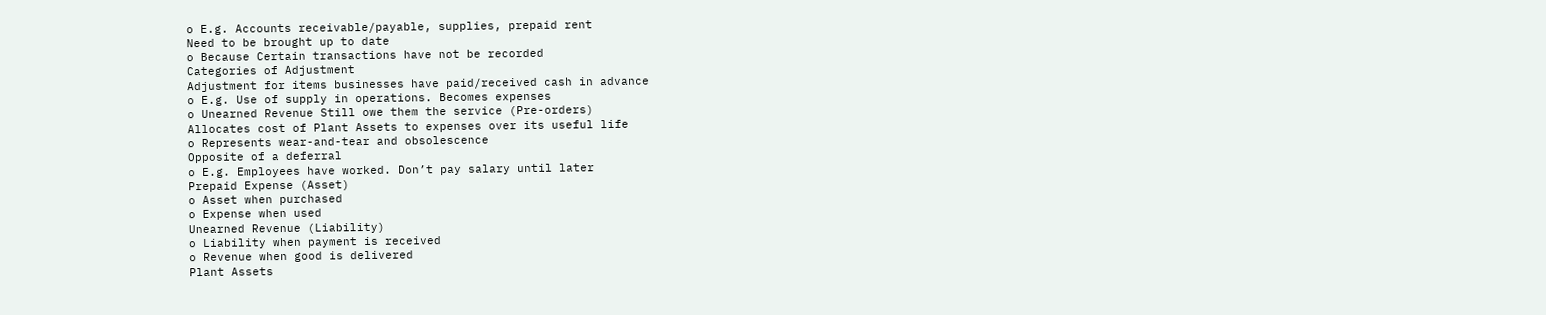o E.g. Accounts receivable/payable, supplies, prepaid rent
Need to be brought up to date
o Because Certain transactions have not be recorded
Categories of Adjustment
Adjustment for items businesses have paid/received cash in advance
o E.g. Use of supply in operations. Becomes expenses
o Unearned Revenue Still owe them the service (Pre-orders)
Allocates cost of Plant Assets to expenses over its useful life
o Represents wear-and-tear and obsolescence
Opposite of a deferral
o E.g. Employees have worked. Don’t pay salary until later
Prepaid Expense (Asset)
o Asset when purchased
o Expense when used
Unearned Revenue (Liability)
o Liability when payment is received
o Revenue when good is delivered
Plant Assets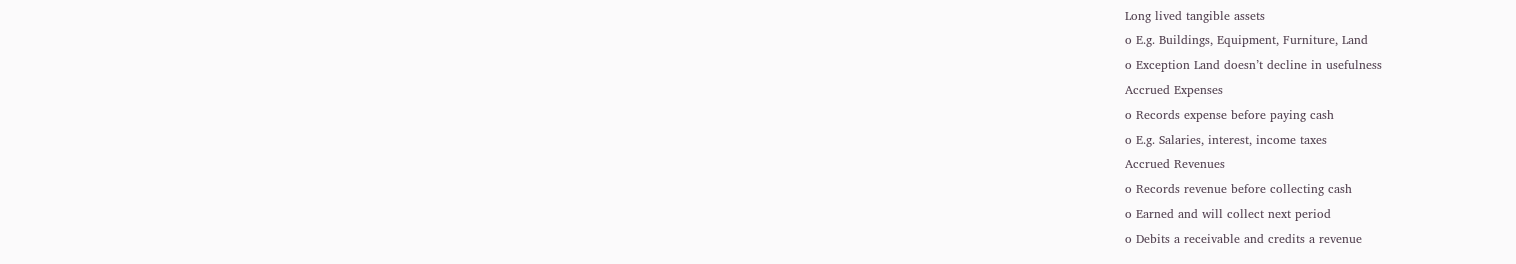Long lived tangible assets
o E.g. Buildings, Equipment, Furniture, Land
o Exception Land doesn’t decline in usefulness
Accrued Expenses
o Records expense before paying cash
o E.g. Salaries, interest, income taxes
Accrued Revenues
o Records revenue before collecting cash
o Earned and will collect next period
o Debits a receivable and credits a revenue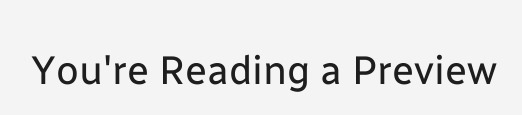You're Reading a Preview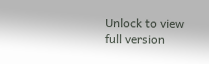Unlock to view full version